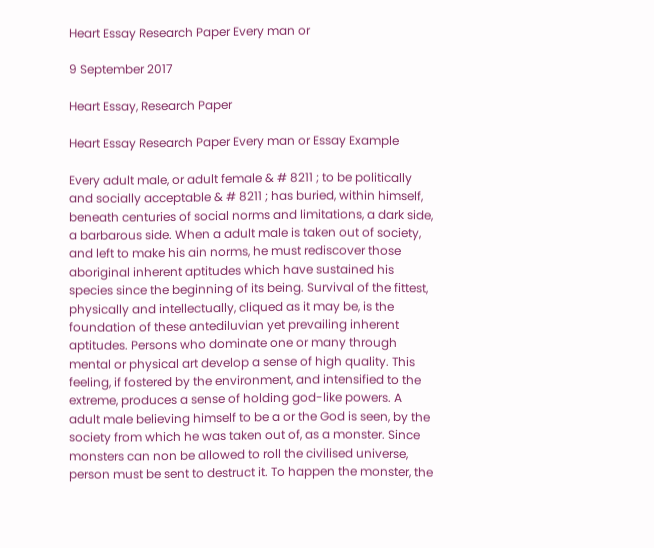Heart Essay Research Paper Every man or

9 September 2017

Heart Essay, Research Paper

Heart Essay Research Paper Every man or Essay Example

Every adult male, or adult female & # 8211 ; to be politically and socially acceptable & # 8211 ; has buried, within himself, beneath centuries of social norms and limitations, a dark side, a barbarous side. When a adult male is taken out of society, and left to make his ain norms, he must rediscover those aboriginal inherent aptitudes which have sustained his species since the beginning of its being. Survival of the fittest, physically and intellectually, cliqued as it may be, is the foundation of these antediluvian yet prevailing inherent aptitudes. Persons who dominate one or many through mental or physical art develop a sense of high quality. This feeling, if fostered by the environment, and intensified to the extreme, produces a sense of holding god-like powers. A adult male believing himself to be a or the God is seen, by the society from which he was taken out of, as a monster. Since monsters can non be allowed to roll the civilised universe, person must be sent to destruct it. To happen the monster, the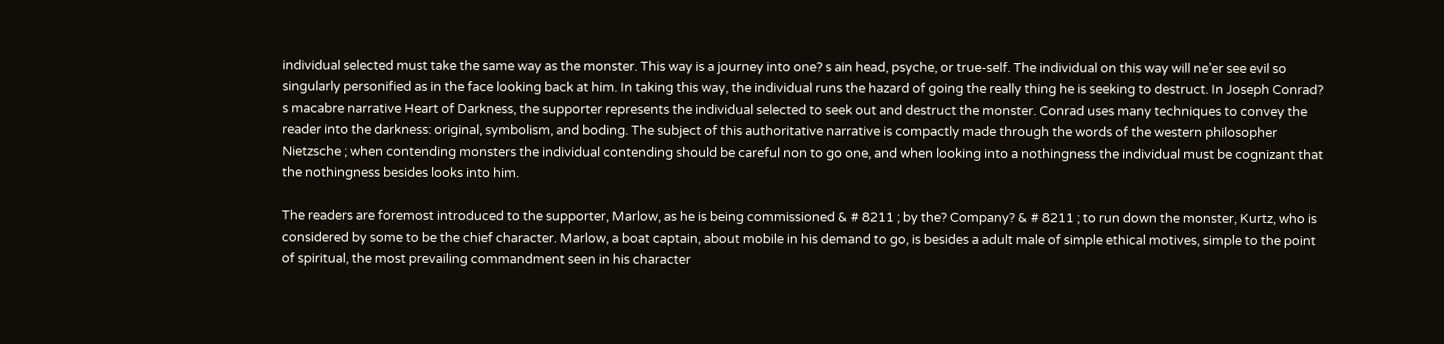individual selected must take the same way as the monster. This way is a journey into one? s ain head, psyche, or true-self. The individual on this way will ne’er see evil so singularly personified as in the face looking back at him. In taking this way, the individual runs the hazard of going the really thing he is seeking to destruct. In Joseph Conrad? s macabre narrative Heart of Darkness, the supporter represents the individual selected to seek out and destruct the monster. Conrad uses many techniques to convey the reader into the darkness: original, symbolism, and boding. The subject of this authoritative narrative is compactly made through the words of the western philosopher Nietzsche ; when contending monsters the individual contending should be careful non to go one, and when looking into a nothingness the individual must be cognizant that the nothingness besides looks into him.

The readers are foremost introduced to the supporter, Marlow, as he is being commissioned & # 8211 ; by the? Company? & # 8211 ; to run down the monster, Kurtz, who is considered by some to be the chief character. Marlow, a boat captain, about mobile in his demand to go, is besides a adult male of simple ethical motives, simple to the point of spiritual, the most prevailing commandment seen in his character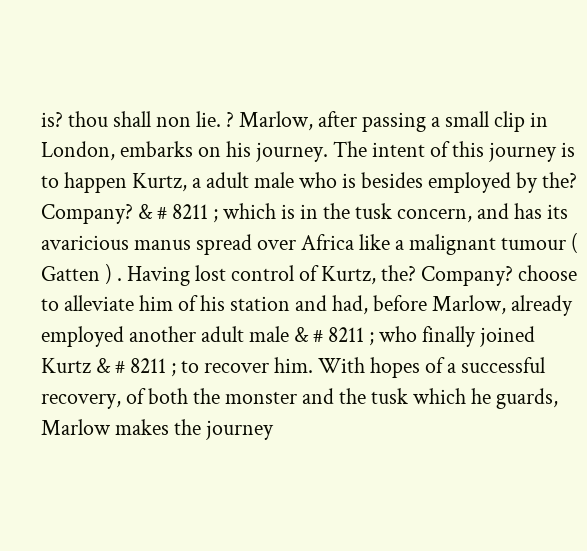is? thou shall non lie. ? Marlow, after passing a small clip in London, embarks on his journey. The intent of this journey is to happen Kurtz, a adult male who is besides employed by the? Company? & # 8211 ; which is in the tusk concern, and has its avaricious manus spread over Africa like a malignant tumour ( Gatten ) . Having lost control of Kurtz, the? Company? choose to alleviate him of his station and had, before Marlow, already employed another adult male & # 8211 ; who finally joined Kurtz & # 8211 ; to recover him. With hopes of a successful recovery, of both the monster and the tusk which he guards, Marlow makes the journey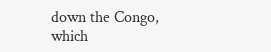down the Congo, which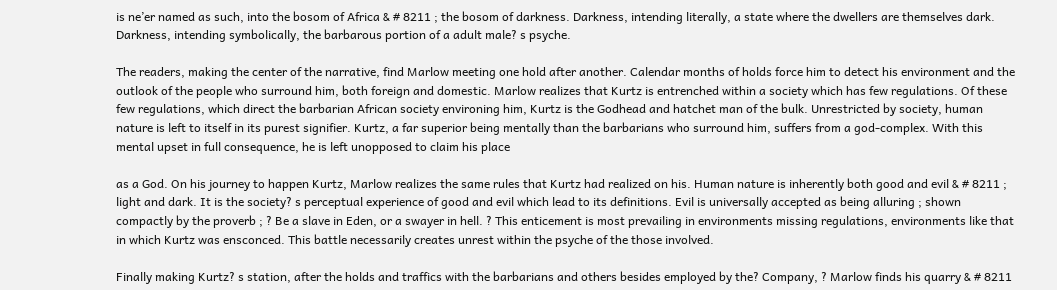is ne’er named as such, into the bosom of Africa & # 8211 ; the bosom of darkness. Darkness, intending literally, a state where the dwellers are themselves dark. Darkness, intending symbolically, the barbarous portion of a adult male? s psyche.

The readers, making the center of the narrative, find Marlow meeting one hold after another. Calendar months of holds force him to detect his environment and the outlook of the people who surround him, both foreign and domestic. Marlow realizes that Kurtz is entrenched within a society which has few regulations. Of these few regulations, which direct the barbarian African society environing him, Kurtz is the Godhead and hatchet man of the bulk. Unrestricted by society, human nature is left to itself in its purest signifier. Kurtz, a far superior being mentally than the barbarians who surround him, suffers from a god-complex. With this mental upset in full consequence, he is left unopposed to claim his place

as a God. On his journey to happen Kurtz, Marlow realizes the same rules that Kurtz had realized on his. Human nature is inherently both good and evil & # 8211 ; light and dark. It is the society? s perceptual experience of good and evil which lead to its definitions. Evil is universally accepted as being alluring ; shown compactly by the proverb ; ? Be a slave in Eden, or a swayer in hell. ? This enticement is most prevailing in environments missing regulations, environments like that in which Kurtz was ensconced. This battle necessarily creates unrest within the psyche of the those involved.

Finally making Kurtz? s station, after the holds and traffics with the barbarians and others besides employed by the? Company, ? Marlow finds his quarry & # 8211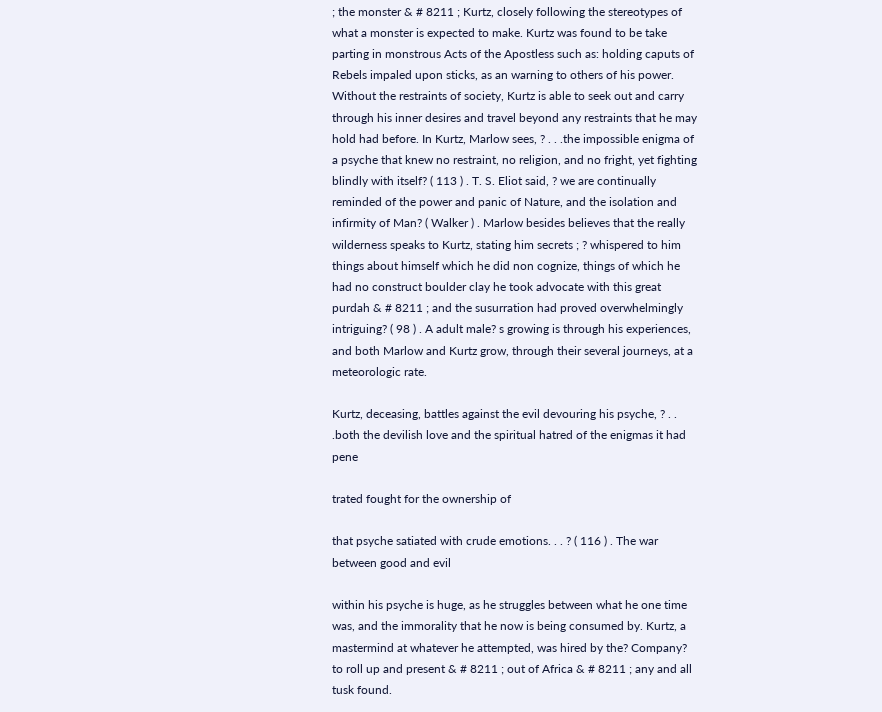; the monster & # 8211 ; Kurtz, closely following the stereotypes of what a monster is expected to make. Kurtz was found to be take parting in monstrous Acts of the Apostless such as: holding caputs of Rebels impaled upon sticks, as an warning to others of his power. Without the restraints of society, Kurtz is able to seek out and carry through his inner desires and travel beyond any restraints that he may hold had before. In Kurtz, Marlow sees, ? . . .the impossible enigma of a psyche that knew no restraint, no religion, and no fright, yet fighting blindly with itself? ( 113 ) . T. S. Eliot said, ? we are continually reminded of the power and panic of Nature, and the isolation and infirmity of Man? ( Walker ) . Marlow besides believes that the really wilderness speaks to Kurtz, stating him secrets ; ? whispered to him things about himself which he did non cognize, things of which he had no construct boulder clay he took advocate with this great purdah & # 8211 ; and the susurration had proved overwhelmingly intriguing? ( 98 ) . A adult male? s growing is through his experiences, and both Marlow and Kurtz grow, through their several journeys, at a meteorologic rate.

Kurtz, deceasing, battles against the evil devouring his psyche, ? . . .both the devilish love and the spiritual hatred of the enigmas it had pene

trated fought for the ownership of

that psyche satiated with crude emotions. . . ? ( 116 ) . The war between good and evil

within his psyche is huge, as he struggles between what he one time was, and the immorality that he now is being consumed by. Kurtz, a mastermind at whatever he attempted, was hired by the? Company? to roll up and present & # 8211 ; out of Africa & # 8211 ; any and all tusk found.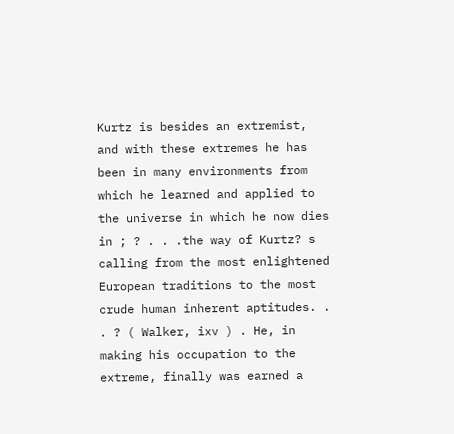Kurtz is besides an extremist, and with these extremes he has been in many environments from which he learned and applied to the universe in which he now dies in ; ? . . .the way of Kurtz? s calling from the most enlightened European traditions to the most crude human inherent aptitudes. . . ? ( Walker, ixv ) . He, in making his occupation to the extreme, finally was earned a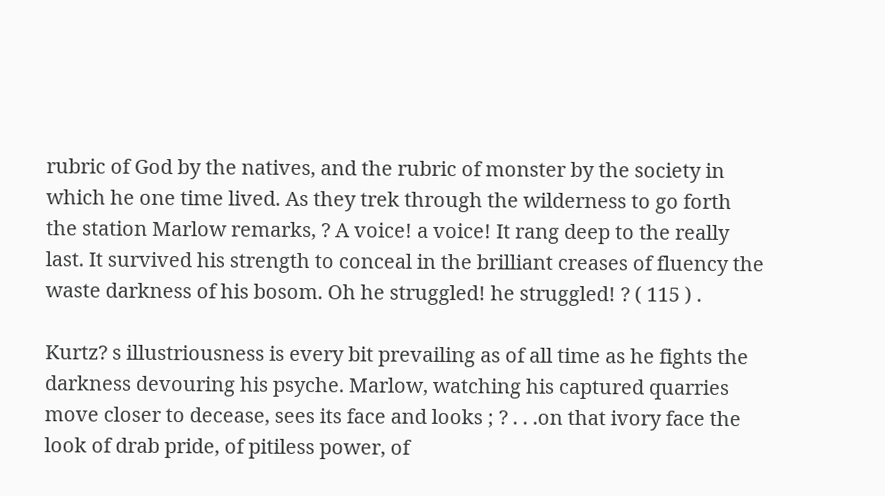rubric of God by the natives, and the rubric of monster by the society in which he one time lived. As they trek through the wilderness to go forth the station Marlow remarks, ? A voice! a voice! It rang deep to the really last. It survived his strength to conceal in the brilliant creases of fluency the waste darkness of his bosom. Oh he struggled! he struggled! ? ( 115 ) .

Kurtz? s illustriousness is every bit prevailing as of all time as he fights the darkness devouring his psyche. Marlow, watching his captured quarries move closer to decease, sees its face and looks ; ? . . .on that ivory face the look of drab pride, of pitiless power, of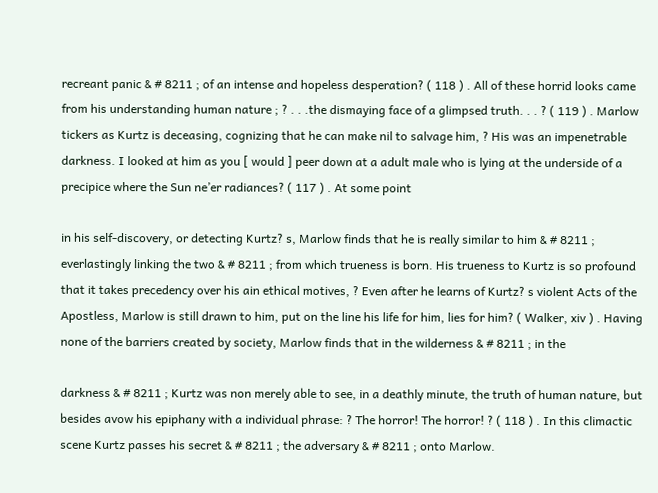recreant panic & # 8211 ; of an intense and hopeless desperation? ( 118 ) . All of these horrid looks came from his understanding human nature ; ? . . .the dismaying face of a glimpsed truth. . . ? ( 119 ) . Marlow tickers as Kurtz is deceasing, cognizing that he can make nil to salvage him, ? His was an impenetrable darkness. I looked at him as you [ would ] peer down at a adult male who is lying at the underside of a precipice where the Sun ne’er radiances? ( 117 ) . At some point

in his self-discovery, or detecting Kurtz? s, Marlow finds that he is really similar to him & # 8211 ; everlastingly linking the two & # 8211 ; from which trueness is born. His trueness to Kurtz is so profound that it takes precedency over his ain ethical motives, ? Even after he learns of Kurtz? s violent Acts of the Apostless, Marlow is still drawn to him, put on the line his life for him, lies for him? ( Walker, xiv ) . Having none of the barriers created by society, Marlow finds that in the wilderness & # 8211 ; in the

darkness & # 8211 ; Kurtz was non merely able to see, in a deathly minute, the truth of human nature, but besides avow his epiphany with a individual phrase: ? The horror! The horror! ? ( 118 ) . In this climactic scene Kurtz passes his secret & # 8211 ; the adversary & # 8211 ; onto Marlow.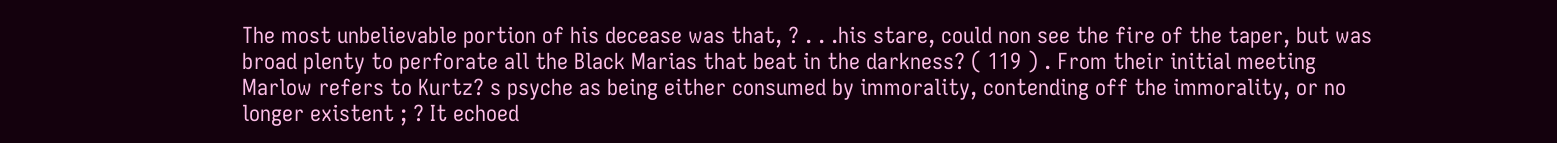The most unbelievable portion of his decease was that, ? . . .his stare, could non see the fire of the taper, but was broad plenty to perforate all the Black Marias that beat in the darkness? ( 119 ) . From their initial meeting Marlow refers to Kurtz? s psyche as being either consumed by immorality, contending off the immorality, or no longer existent ; ? It echoed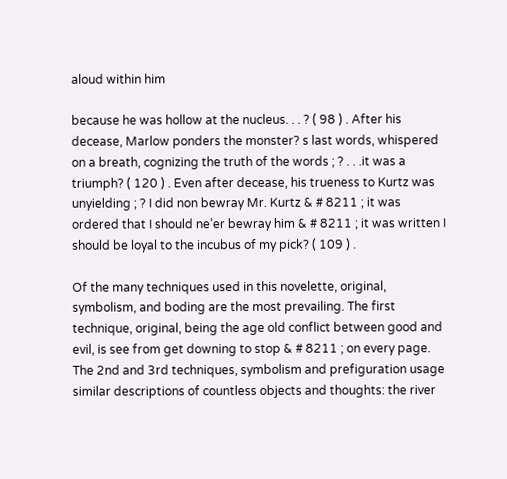aloud within him

because he was hollow at the nucleus. . . ? ( 98 ) . After his decease, Marlow ponders the monster? s last words, whispered on a breath, cognizing the truth of the words ; ? . . .it was a triumph? ( 120 ) . Even after decease, his trueness to Kurtz was unyielding ; ? I did non bewray Mr. Kurtz & # 8211 ; it was ordered that I should ne’er bewray him & # 8211 ; it was written I should be loyal to the incubus of my pick? ( 109 ) .

Of the many techniques used in this novelette, original, symbolism, and boding are the most prevailing. The first technique, original, being the age old conflict between good and evil, is see from get downing to stop & # 8211 ; on every page. The 2nd and 3rd techniques, symbolism and prefiguration usage similar descriptions of countless objects and thoughts: the river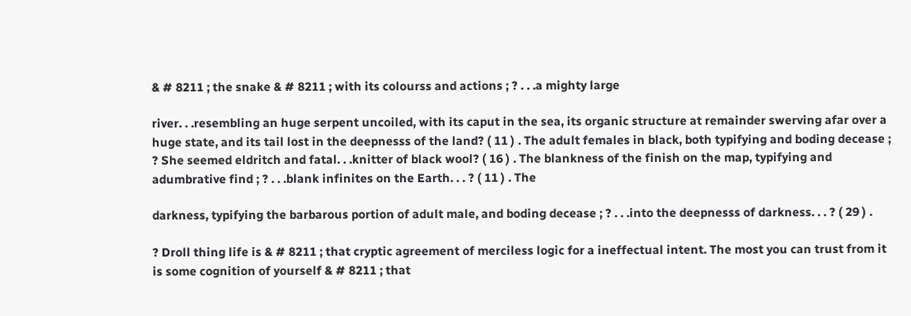& # 8211 ; the snake & # 8211 ; with its colourss and actions ; ? . . .a mighty large

river. . .resembling an huge serpent uncoiled, with its caput in the sea, its organic structure at remainder swerving afar over a huge state, and its tail lost in the deepnesss of the land? ( 11 ) . The adult females in black, both typifying and boding decease ; ? She seemed eldritch and fatal. . .knitter of black wool? ( 16 ) . The blankness of the finish on the map, typifying and adumbrative find ; ? . . .blank infinites on the Earth. . . ? ( 11 ) . The

darkness, typifying the barbarous portion of adult male, and boding decease ; ? . . .into the deepnesss of darkness. . . ? ( 29 ) .

? Droll thing life is & # 8211 ; that cryptic agreement of merciless logic for a ineffectual intent. The most you can trust from it is some cognition of yourself & # 8211 ; that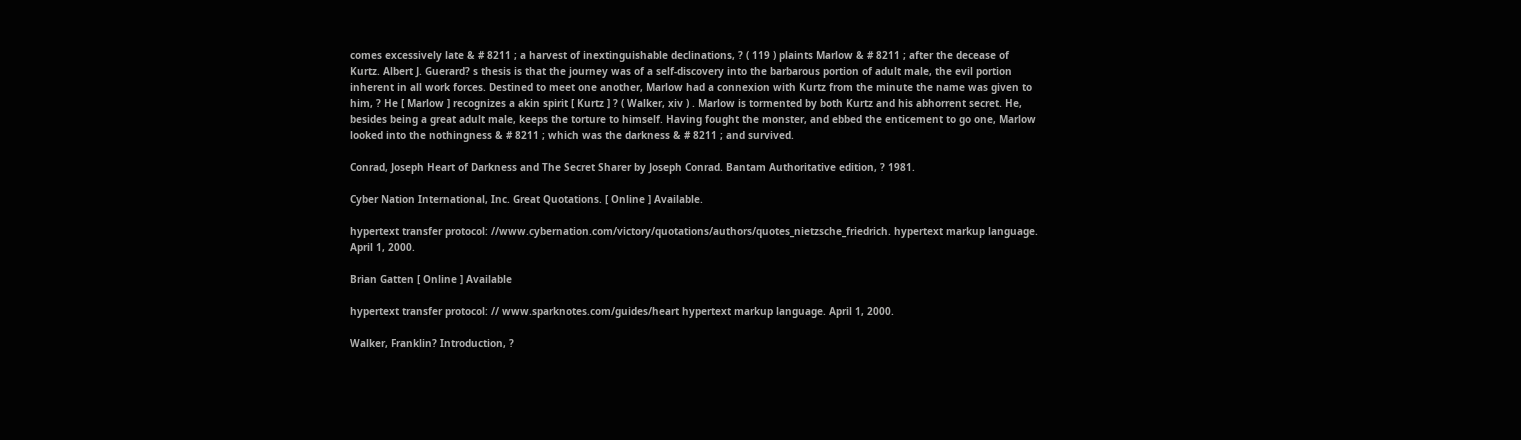comes excessively late & # 8211 ; a harvest of inextinguishable declinations, ? ( 119 ) plaints Marlow & # 8211 ; after the decease of Kurtz. Albert J. Guerard? s thesis is that the journey was of a self-discovery into the barbarous portion of adult male, the evil portion inherent in all work forces. Destined to meet one another, Marlow had a connexion with Kurtz from the minute the name was given to him, ? He [ Marlow ] recognizes a akin spirit [ Kurtz ] ? ( Walker, xiv ) . Marlow is tormented by both Kurtz and his abhorrent secret. He, besides being a great adult male, keeps the torture to himself. Having fought the monster, and ebbed the enticement to go one, Marlow looked into the nothingness & # 8211 ; which was the darkness & # 8211 ; and survived.

Conrad, Joseph Heart of Darkness and The Secret Sharer by Joseph Conrad. Bantam Authoritative edition, ? 1981.

Cyber Nation International, Inc. Great Quotations. [ Online ] Available.

hypertext transfer protocol: //www.cybernation.com/victory/quotations/authors/quotes_nietzsche_friedrich. hypertext markup language. April 1, 2000.

Brian Gatten [ Online ] Available

hypertext transfer protocol: // www.sparknotes.com/guides/heart hypertext markup language. April 1, 2000.

Walker, Franklin? Introduction, ?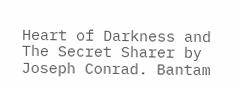Heart of Darkness and The Secret Sharer by Joseph Conrad. Bantam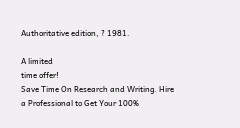Authoritative edition, ? 1981.

A limited
time offer!
Save Time On Research and Writing. Hire a Professional to Get Your 100%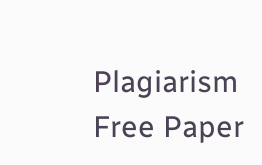Plagiarism Free Paper